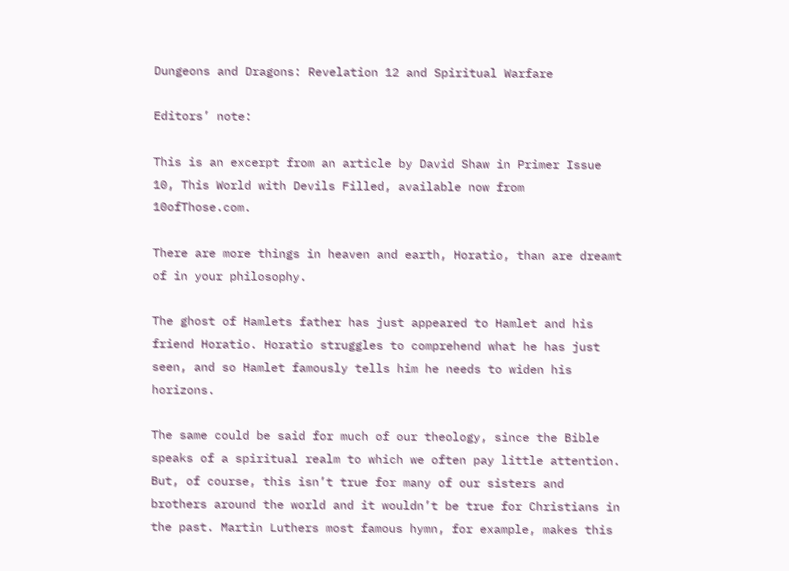Dungeons and Dragons: Revelation 12 and Spiritual Warfare

Editors’ note:

This is an excerpt from an article by David Shaw in Primer Issue 10, This World with Devils Filled, available now from 10ofThose.com.

There are more things in heaven and earth, Horatio, than are dreamt of in your philosophy.

The ghost of Hamlets father has just appeared to Hamlet and his friend Horatio. Horatio struggles to comprehend what he has just seen, and so Hamlet famously tells him he needs to widen his horizons.

The same could be said for much of our theology, since the Bible speaks of a spiritual realm to which we often pay little attention. But, of course, this isn’t true for many of our sisters and brothers around the world and it wouldn’t be true for Christians in the past. Martin Luthers most famous hymn, for example, makes this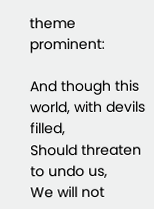theme prominent:

And though this world, with devils filled,
Should threaten to undo us,
We will not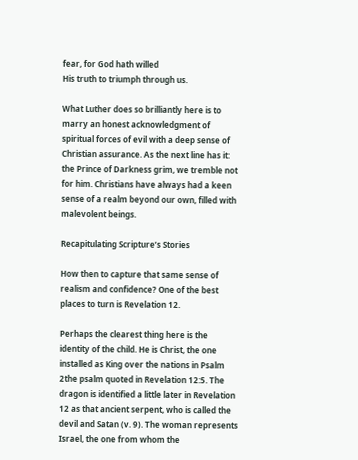fear, for God hath willed
His truth to triumph through us.

What Luther does so brilliantly here is to marry an honest acknowledgment of spiritual forces of evil with a deep sense of Christian assurance. As the next line has it: the Prince of Darkness grim, we tremble not for him. Christians have always had a keen sense of a realm beyond our own, filled with malevolent beings.

Recapitulating Scripture’s Stories

How then to capture that same sense of realism and confidence? One of the best places to turn is Revelation 12.

Perhaps the clearest thing here is the identity of the child. He is Christ, the one installed as King over the nations in Psalm 2the psalm quoted in Revelation 12:5. The dragon is identified a little later in Revelation 12 as that ancient serpent, who is called the devil and Satan (v. 9). The woman represents Israel, the one from whom the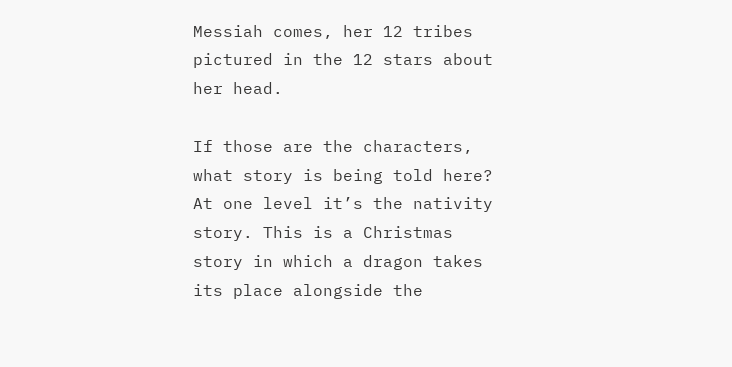Messiah comes, her 12 tribes pictured in the 12 stars about her head.

If those are the characters, what story is being told here? At one level it’s the nativity story. This is a Christmas story in which a dragon takes its place alongside the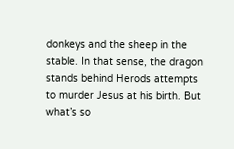donkeys and the sheep in the stable. In that sense, the dragon stands behind Herods attempts to murder Jesus at his birth. But what’s so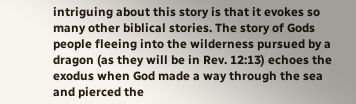intriguing about this story is that it evokes so many other biblical stories. The story of Gods people fleeing into the wilderness pursued by a dragon (as they will be in Rev. 12:13) echoes the exodus when God made a way through the sea and pierced the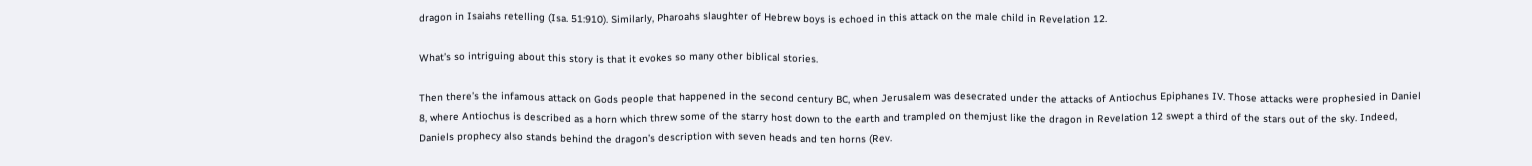dragon in Isaiahs retelling (Isa. 51:910). Similarly, Pharoahs slaughter of Hebrew boys is echoed in this attack on the male child in Revelation 12.

What’s so intriguing about this story is that it evokes so many other biblical stories.

Then there’s the infamous attack on Gods people that happened in the second century BC, when Jerusalem was desecrated under the attacks of Antiochus Epiphanes IV. Those attacks were prophesied in Daniel 8, where Antiochus is described as a horn which threw some of the starry host down to the earth and trampled on themjust like the dragon in Revelation 12 swept a third of the stars out of the sky. Indeed, Daniels prophecy also stands behind the dragon’s description with seven heads and ten horns (Rev.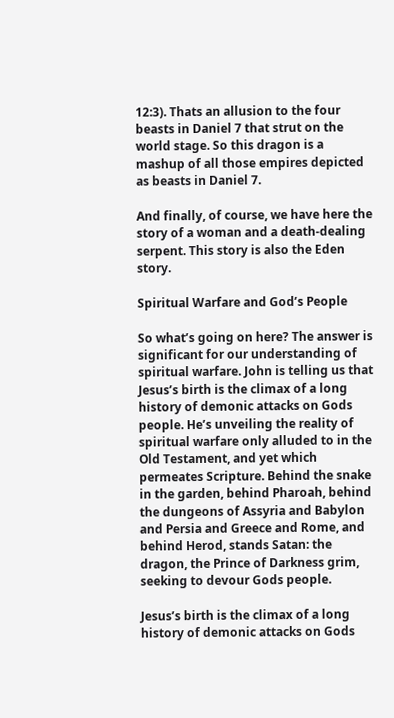12:3). Thats an allusion to the four beasts in Daniel 7 that strut on the world stage. So this dragon is a mashup of all those empires depicted as beasts in Daniel 7.

And finally, of course, we have here the story of a woman and a death-dealing serpent. This story is also the Eden story.

Spiritual Warfare and God’s People

So what’s going on here? The answer is significant for our understanding of spiritual warfare. John is telling us that Jesus’s birth is the climax of a long history of demonic attacks on Gods people. He’s unveiling the reality of spiritual warfare only alluded to in the Old Testament, and yet which permeates Scripture. Behind the snake in the garden, behind Pharoah, behind the dungeons of Assyria and Babylon and Persia and Greece and Rome, and behind Herod, stands Satan: the dragon, the Prince of Darkness grim, seeking to devour Gods people.

Jesus’s birth is the climax of a long history of demonic attacks on Gods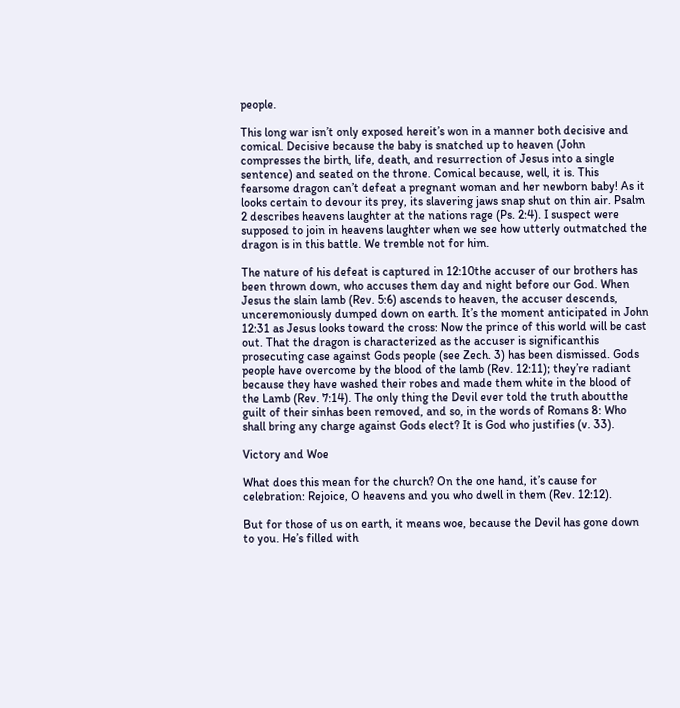people.

This long war isn’t only exposed hereit’s won in a manner both decisive and comical. Decisive because the baby is snatched up to heaven (John compresses the birth, life, death, and resurrection of Jesus into a single sentence) and seated on the throne. Comical because, well, it is. This fearsome dragon can’t defeat a pregnant woman and her newborn baby! As it looks certain to devour its prey, its slavering jaws snap shut on thin air. Psalm 2 describes heavens laughter at the nations rage (Ps. 2:4). I suspect were supposed to join in heavens laughter when we see how utterly outmatched the dragon is in this battle. We tremble not for him.

The nature of his defeat is captured in 12:10the accuser of our brothers has been thrown down, who accuses them day and night before our God. When Jesus the slain lamb (Rev. 5:6) ascends to heaven, the accuser descends, unceremoniously dumped down on earth. It’s the moment anticipated in John 12:31 as Jesus looks toward the cross: Now the prince of this world will be cast out. That the dragon is characterized as the accuser is significanthis prosecuting case against Gods people (see Zech. 3) has been dismissed. Gods people have overcome by the blood of the lamb (Rev. 12:11); they’re radiant because they have washed their robes and made them white in the blood of the Lamb (Rev. 7:14). The only thing the Devil ever told the truth aboutthe guilt of their sinhas been removed, and so, in the words of Romans 8: Who shall bring any charge against Gods elect? It is God who justifies (v. 33).

Victory and Woe

What does this mean for the church? On the one hand, it’s cause for celebration: Rejoice, O heavens and you who dwell in them (Rev. 12:12).

But for those of us on earth, it means woe, because the Devil has gone down to you. He’s filled with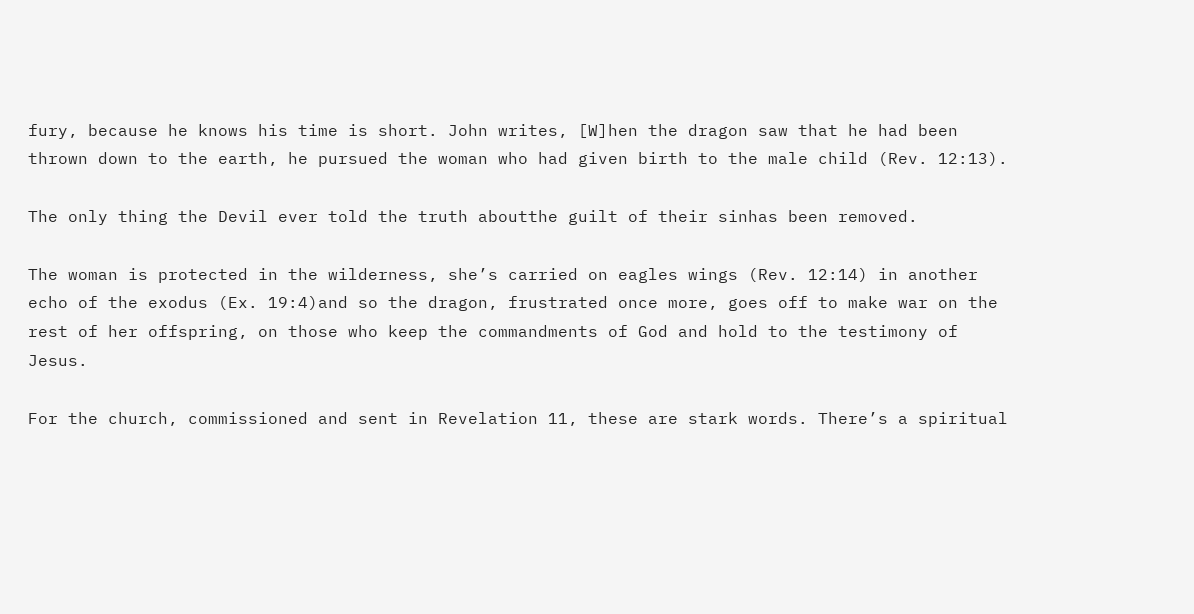fury, because he knows his time is short. John writes, [W]hen the dragon saw that he had been thrown down to the earth, he pursued the woman who had given birth to the male child (Rev. 12:13).

The only thing the Devil ever told the truth aboutthe guilt of their sinhas been removed.

The woman is protected in the wilderness, she’s carried on eagles wings (Rev. 12:14) in another echo of the exodus (Ex. 19:4)and so the dragon, frustrated once more, goes off to make war on the rest of her offspring, on those who keep the commandments of God and hold to the testimony of Jesus.

For the church, commissioned and sent in Revelation 11, these are stark words. There’s a spiritual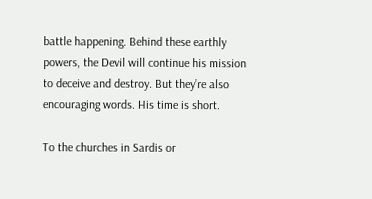battle happening. Behind these earthly powers, the Devil will continue his mission to deceive and destroy. But they’re also encouraging words. His time is short.

To the churches in Sardis or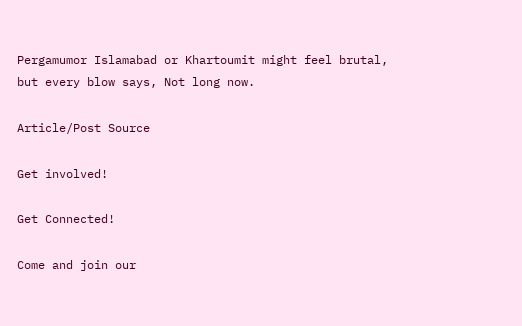Pergamumor Islamabad or Khartoumit might feel brutal, but every blow says, Not long now.

Article/Post Source

Get involved!

Get Connected!

Come and join our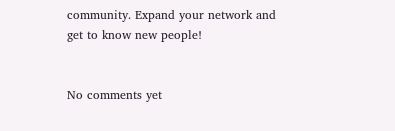community. Expand your network and get to know new people!


No comments yet